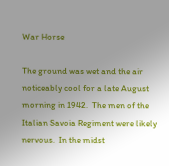War Horse

The ground was wet and the air noticeably cool for a late August morning in 1942.  The men of the Italian Savoia Regiment were likely nervous.  In the midst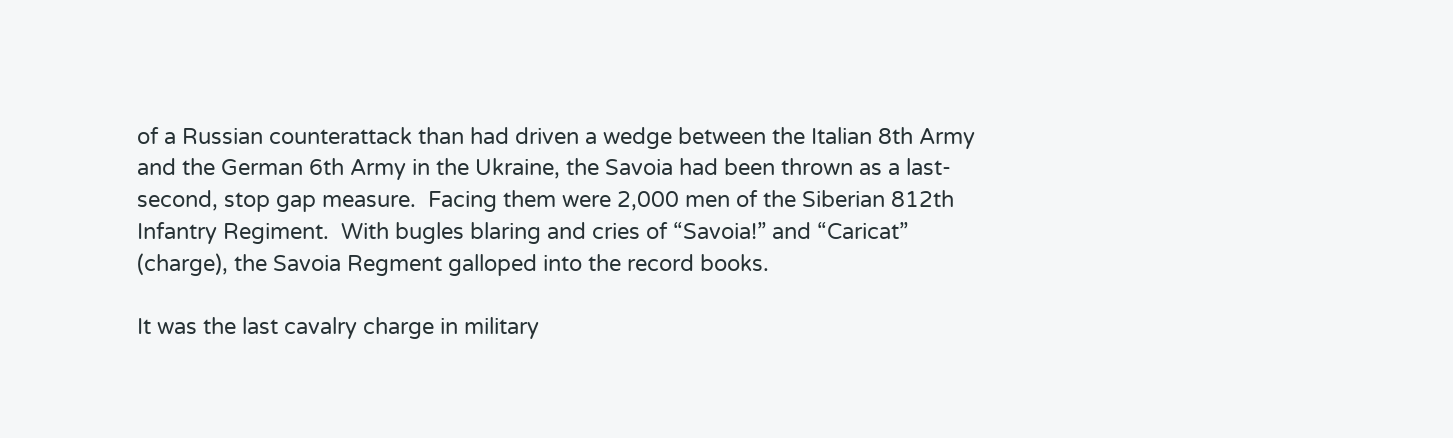of a Russian counterattack than had driven a wedge between the Italian 8th Army and the German 6th Army in the Ukraine, the Savoia had been thrown as a last-second, stop gap measure.  Facing them were 2,000 men of the Siberian 812th Infantry Regiment.  With bugles blaring and cries of “Savoia!” and “Caricat” (charge), the Savoia Regment galloped into the record books.

It was the last cavalry charge in military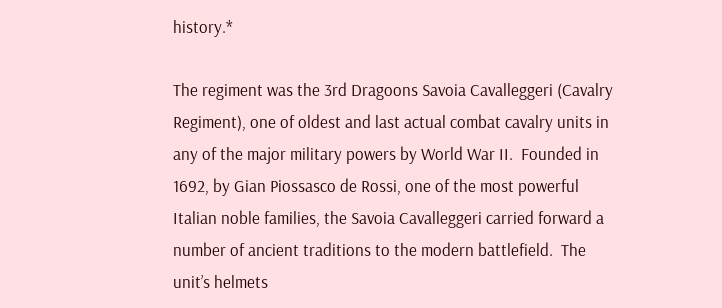history.*

The regiment was the 3rd Dragoons Savoia Cavalleggeri (Cavalry Regiment), one of oldest and last actual combat cavalry units in any of the major military powers by World War II.  Founded in 1692, by Gian Piossasco de Rossi, one of the most powerful Italian noble families, the Savoia Cavalleggeri carried forward a number of ancient traditions to the modern battlefield.  The unit’s helmets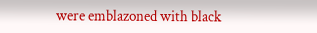were emblazoned with black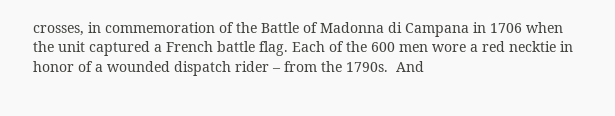crosses, in commemoration of the Battle of Madonna di Campana in 1706 when the unit captured a French battle flag. Each of the 600 men wore a red necktie in honor of a wounded dispatch rider – from the 1790s.  And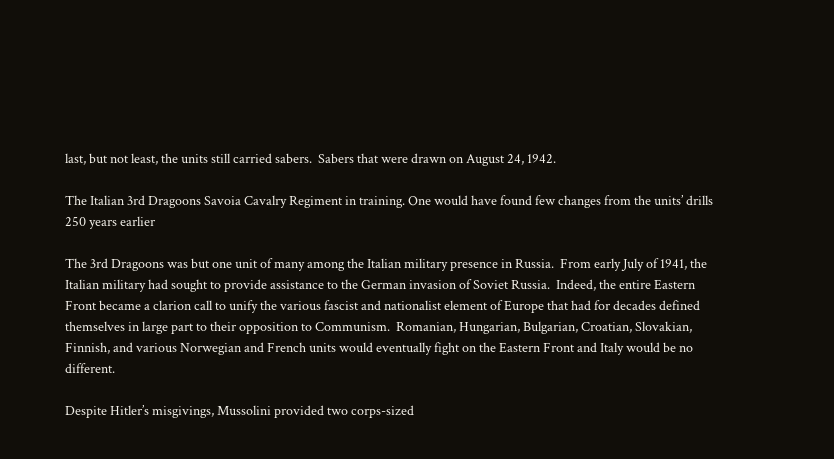last, but not least, the units still carried sabers.  Sabers that were drawn on August 24, 1942.

The Italian 3rd Dragoons Savoia Cavalry Regiment in training. One would have found few changes from the units’ drills 250 years earlier

The 3rd Dragoons was but one unit of many among the Italian military presence in Russia.  From early July of 1941, the Italian military had sought to provide assistance to the German invasion of Soviet Russia.  Indeed, the entire Eastern Front became a clarion call to unify the various fascist and nationalist element of Europe that had for decades defined themselves in large part to their opposition to Communism.  Romanian, Hungarian, Bulgarian, Croatian, Slovakian, Finnish, and various Norwegian and French units would eventually fight on the Eastern Front and Italy would be no different.

Despite Hitler’s misgivings, Mussolini provided two corps-sized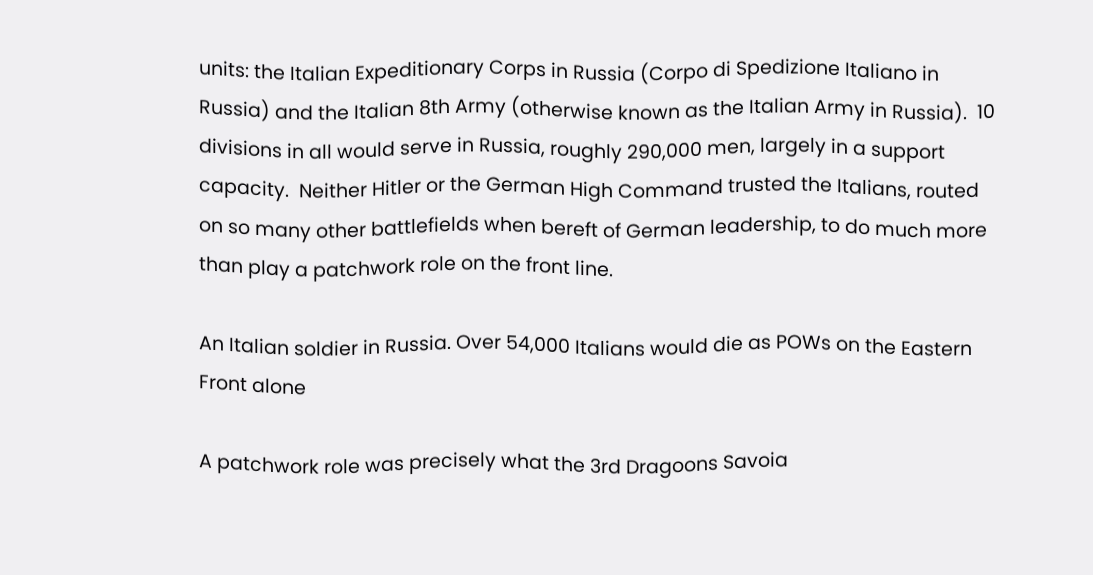units: the Italian Expeditionary Corps in Russia (Corpo di Spedizione Italiano in Russia) and the Italian 8th Army (otherwise known as the Italian Army in Russia).  10 divisions in all would serve in Russia, roughly 290,000 men, largely in a support capacity.  Neither Hitler or the German High Command trusted the Italians, routed on so many other battlefields when bereft of German leadership, to do much more than play a patchwork role on the front line.

An Italian soldier in Russia. Over 54,000 Italians would die as POWs on the Eastern Front alone

A patchwork role was precisely what the 3rd Dragoons Savoia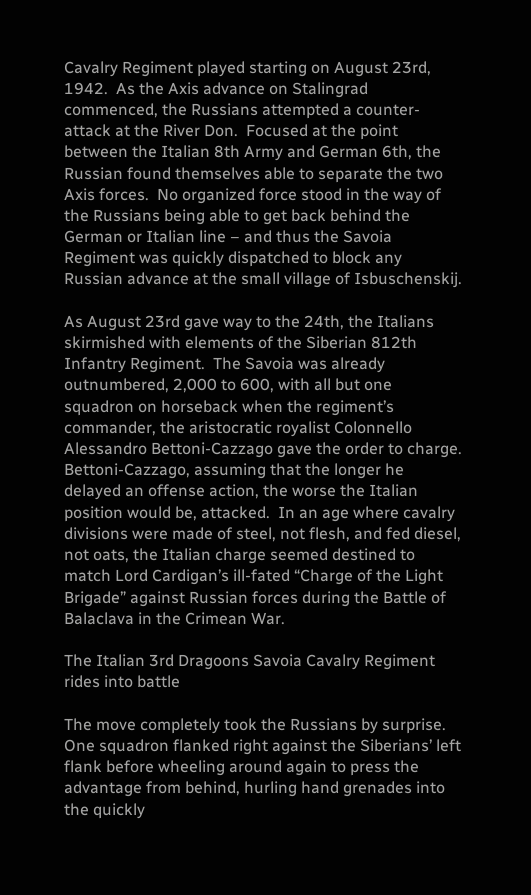Cavalry Regiment played starting on August 23rd, 1942.  As the Axis advance on Stalingrad commenced, the Russians attempted a counter-attack at the River Don.  Focused at the point between the Italian 8th Army and German 6th, the Russian found themselves able to separate the two Axis forces.  No organized force stood in the way of the Russians being able to get back behind the German or Italian line – and thus the Savoia Regiment was quickly dispatched to block any Russian advance at the small village of Isbuschenskij.

As August 23rd gave way to the 24th, the Italians skirmished with elements of the Siberian 812th Infantry Regiment.  The Savoia was already outnumbered, 2,000 to 600, with all but one squadron on horseback when the regiment’s commander, the aristocratic royalist Colonnello Alessandro Bettoni-Cazzago gave the order to charge.  Bettoni-Cazzago, assuming that the longer he delayed an offense action, the worse the Italian position would be, attacked.  In an age where cavalry divisions were made of steel, not flesh, and fed diesel, not oats, the Italian charge seemed destined to match Lord Cardigan’s ill-fated “Charge of the Light Brigade” against Russian forces during the Battle of Balaclava in the Crimean War.

The Italian 3rd Dragoons Savoia Cavalry Regiment rides into battle

The move completely took the Russians by surprise.  One squadron flanked right against the Siberians’ left flank before wheeling around again to press the advantage from behind, hurling hand grenades into the quickly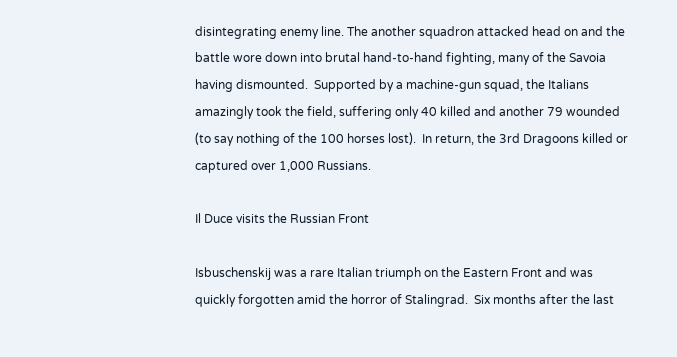disintegrating enemy line. The another squadron attacked head on and the battle wore down into brutal hand-to-hand fighting, many of the Savoia having dismounted.  Supported by a machine-gun squad, the Italians amazingly took the field, suffering only 40 killed and another 79 wounded (to say nothing of the 100 horses lost).  In return, the 3rd Dragoons killed or captured over 1,000 Russians.

Il Duce visits the Russian Front

Isbuschenskij was a rare Italian triumph on the Eastern Front and was quickly forgotten amid the horror of Stalingrad.  Six months after the last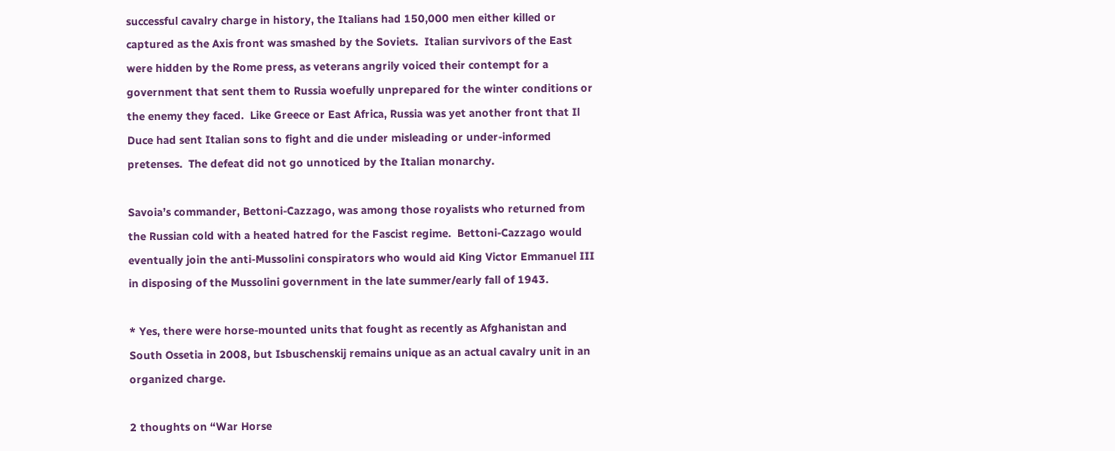successful cavalry charge in history, the Italians had 150,000 men either killed or captured as the Axis front was smashed by the Soviets.  Italian survivors of the East were hidden by the Rome press, as veterans angrily voiced their contempt for a government that sent them to Russia woefully unprepared for the winter conditions or the enemy they faced.  Like Greece or East Africa, Russia was yet another front that Il Duce had sent Italian sons to fight and die under misleading or under-informed pretenses.  The defeat did not go unnoticed by the Italian monarchy.

Savoia’s commander, Bettoni-Cazzago, was among those royalists who returned from the Russian cold with a heated hatred for the Fascist regime.  Bettoni-Cazzago would eventually join the anti-Mussolini conspirators who would aid King Victor Emmanuel III in disposing of the Mussolini government in the late summer/early fall of 1943.

* Yes, there were horse-mounted units that fought as recently as Afghanistan and South Ossetia in 2008, but Isbuschenskij remains unique as an actual cavalry unit in an organized charge.

2 thoughts on “War Horse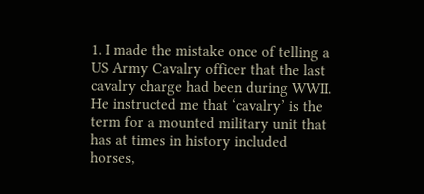1. I made the mistake once of telling a US Army Cavalry officer that the last cavalry charge had been during WWII. He instructed me that ‘cavalry’ is the term for a mounted military unit that has at times in history included horses,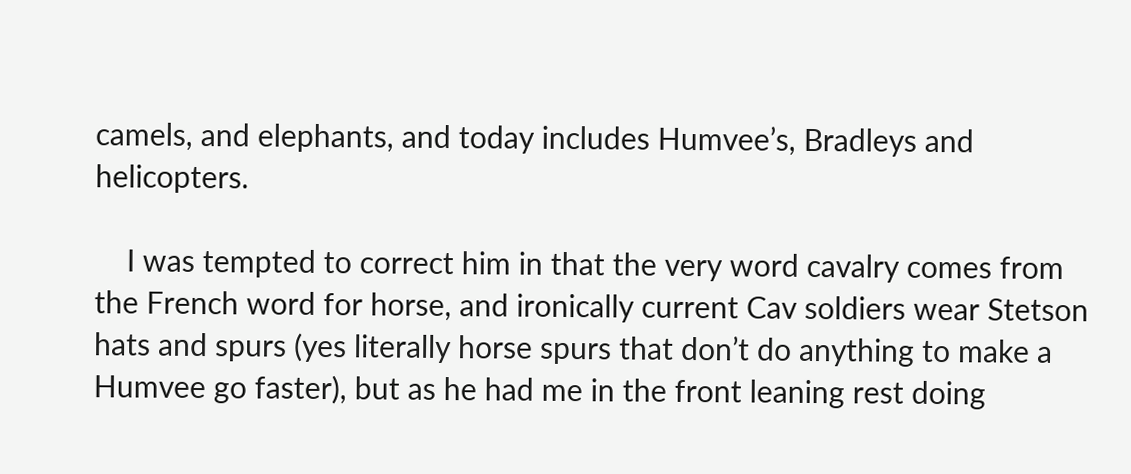camels, and elephants, and today includes Humvee’s, Bradleys and helicopters.

    I was tempted to correct him in that the very word cavalry comes from the French word for horse, and ironically current Cav soldiers wear Stetson hats and spurs (yes literally horse spurs that don’t do anything to make a Humvee go faster), but as he had me in the front leaning rest doing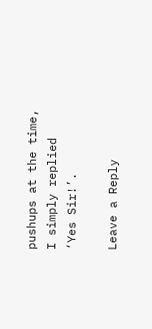pushups at the time, I simply replied ‘Yes Sir!’.

Leave a Reply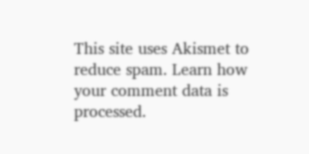This site uses Akismet to reduce spam. Learn how your comment data is processed.